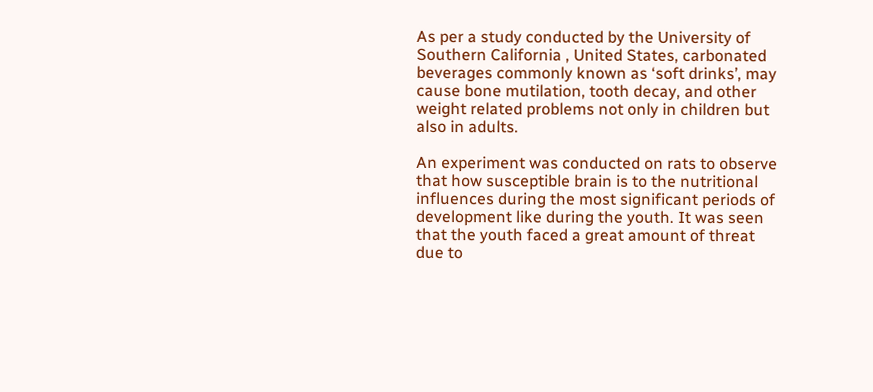As per a study conducted by the University of Southern California , United States, carbonated beverages commonly known as ‘soft drinks’, may cause bone mutilation, tooth decay, and other weight related problems not only in children but also in adults.

An experiment was conducted on rats to observe that how susceptible brain is to the nutritional influences during the most significant periods of development like during the youth. It was seen that the youth faced a great amount of threat due to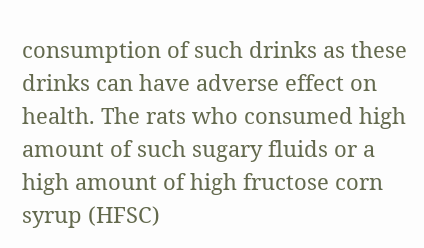consumption of such drinks as these drinks can have adverse effect on health. The rats who consumed high amount of such sugary fluids or a high amount of high fructose corn syrup (HFSC)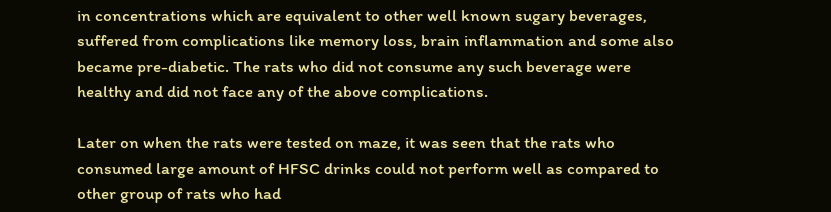in concentrations which are equivalent to other well known sugary beverages, suffered from complications like memory loss, brain inflammation and some also became pre-diabetic. The rats who did not consume any such beverage were healthy and did not face any of the above complications.

Later on when the rats were tested on maze, it was seen that the rats who consumed large amount of HFSC drinks could not perform well as compared to other group of rats who had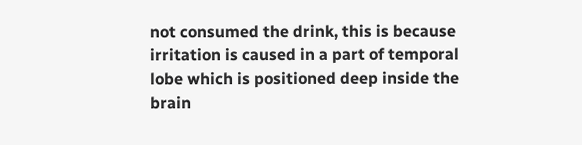not consumed the drink, this is because irritation is caused in a part of temporal lobe which is positioned deep inside the brain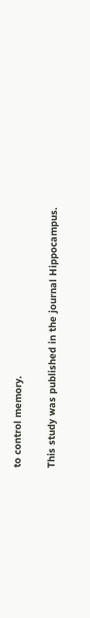to control memory.

This study was published in the journal Hippocampus.